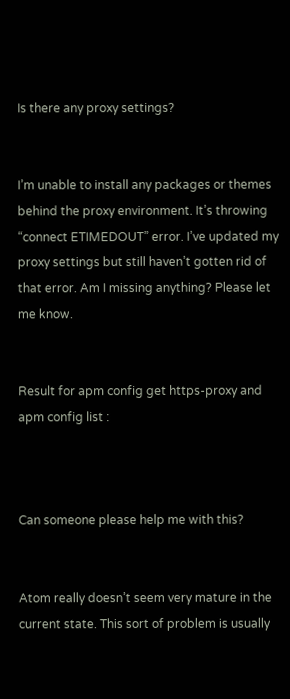Is there any proxy settings?


I’m unable to install any packages or themes behind the proxy environment. It’s throwing “connect ETIMEDOUT” error. I’ve updated my proxy settings but still haven’t gotten rid of that error. Am I missing anything? Please let me know.


Result for apm config get https-proxy and apm config list :



Can someone please help me with this?


Atom really doesn’t seem very mature in the current state. This sort of problem is usually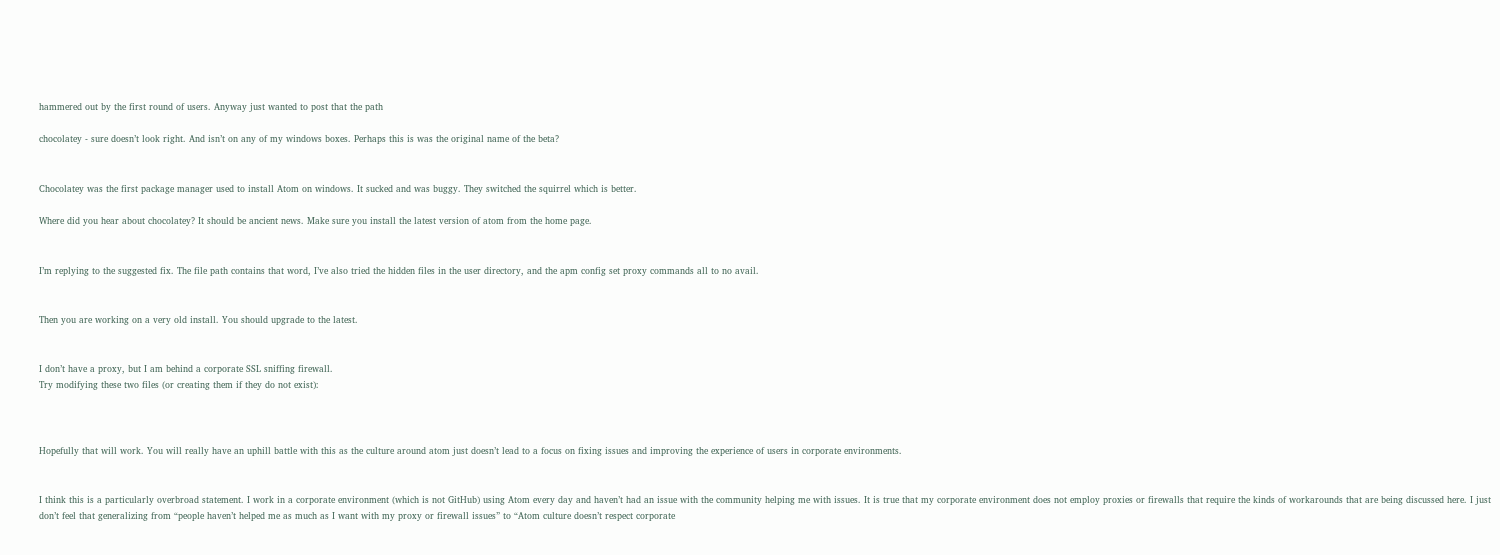hammered out by the first round of users. Anyway just wanted to post that the path

chocolatey - sure doesn’t look right. And isn’t on any of my windows boxes. Perhaps this is was the original name of the beta?


Chocolatey was the first package manager used to install Atom on windows. It sucked and was buggy. They switched the squirrel which is better.

Where did you hear about chocolatey? It should be ancient news. Make sure you install the latest version of atom from the home page.


I’m replying to the suggested fix. The file path contains that word, I’ve also tried the hidden files in the user directory, and the apm config set proxy commands all to no avail.


Then you are working on a very old install. You should upgrade to the latest.


I don’t have a proxy, but I am behind a corporate SSL sniffing firewall.
Try modifying these two files (or creating them if they do not exist):



Hopefully that will work. You will really have an uphill battle with this as the culture around atom just doesn’t lead to a focus on fixing issues and improving the experience of users in corporate environments.


I think this is a particularly overbroad statement. I work in a corporate environment (which is not GitHub) using Atom every day and haven’t had an issue with the community helping me with issues. It is true that my corporate environment does not employ proxies or firewalls that require the kinds of workarounds that are being discussed here. I just don’t feel that generalizing from “people haven’t helped me as much as I want with my proxy or firewall issues” to “Atom culture doesn’t respect corporate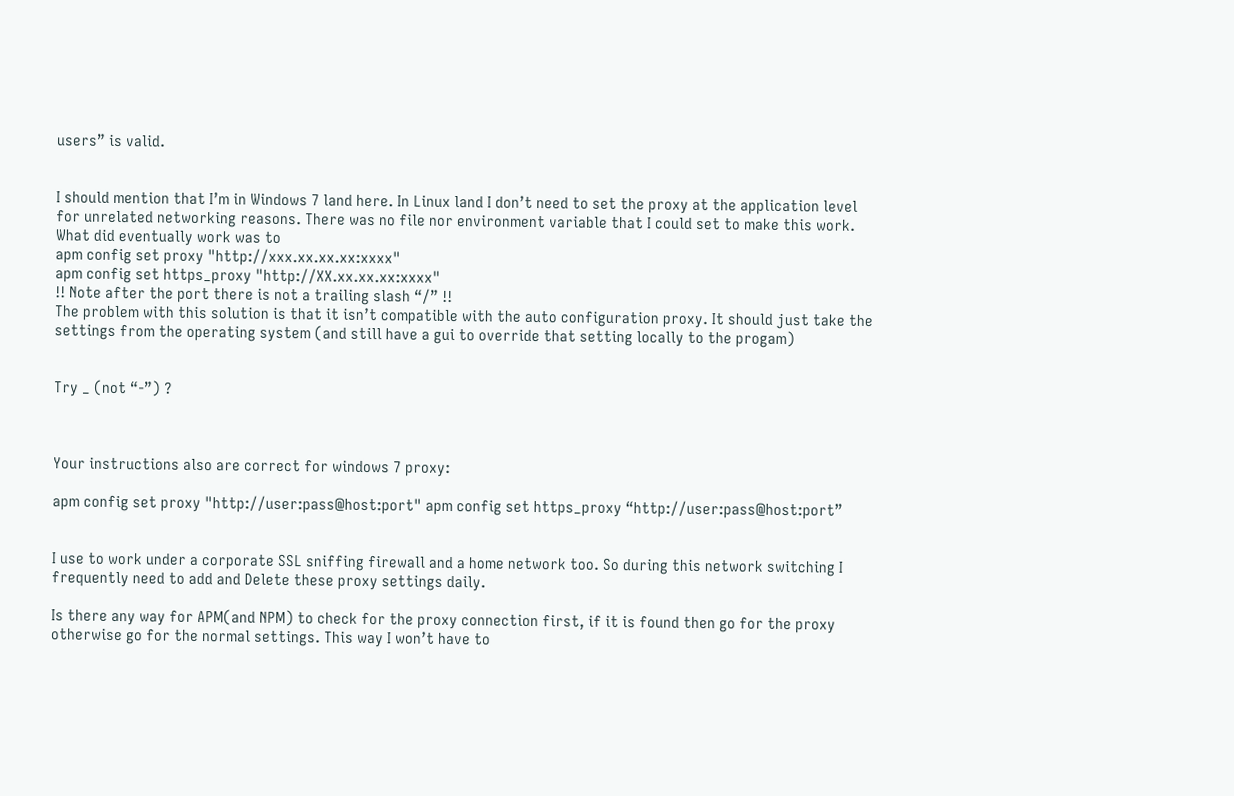users” is valid.


I should mention that I’m in Windows 7 land here. In Linux land I don’t need to set the proxy at the application level for unrelated networking reasons. There was no file nor environment variable that I could set to make this work. What did eventually work was to
apm config set proxy "http://xxx.xx.xx.xx:xxxx"
apm config set https_proxy "http://XX.xx.xx.xx:xxxx"
!! Note after the port there is not a trailing slash “/” !!
The problem with this solution is that it isn’t compatible with the auto configuration proxy. It should just take the settings from the operating system (and still have a gui to override that setting locally to the progam)


Try _ (not “-”) ?



Your instructions also are correct for windows 7 proxy:

apm config set proxy "http://user:pass@host:port" apm config set https_proxy “http://user:pass@host:port”


I use to work under a corporate SSL sniffing firewall and a home network too. So during this network switching I frequently need to add and Delete these proxy settings daily.

Is there any way for APM(and NPM) to check for the proxy connection first, if it is found then go for the proxy otherwise go for the normal settings. This way I won’t have to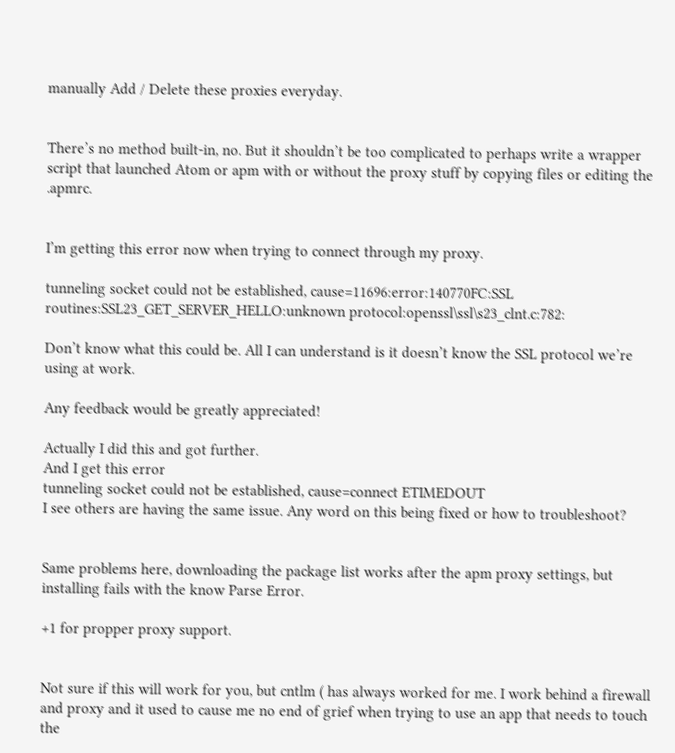manually Add / Delete these proxies everyday.


There’s no method built-in, no. But it shouldn’t be too complicated to perhaps write a wrapper script that launched Atom or apm with or without the proxy stuff by copying files or editing the .apmrc.


I’m getting this error now when trying to connect through my proxy.

tunneling socket could not be established, cause=11696:error:140770FC:SSL routines:SSL23_GET_SERVER_HELLO:unknown protocol:openssl\ssl\s23_clnt.c:782:

Don’t know what this could be. All I can understand is it doesn’t know the SSL protocol we’re using at work.

Any feedback would be greatly appreciated!

Actually I did this and got further.
And I get this error
tunneling socket could not be established, cause=connect ETIMEDOUT
I see others are having the same issue. Any word on this being fixed or how to troubleshoot?


Same problems here, downloading the package list works after the apm proxy settings, but installing fails with the know Parse Error.

+1 for propper proxy support.


Not sure if this will work for you, but cntlm ( has always worked for me. I work behind a firewall and proxy and it used to cause me no end of grief when trying to use an app that needs to touch the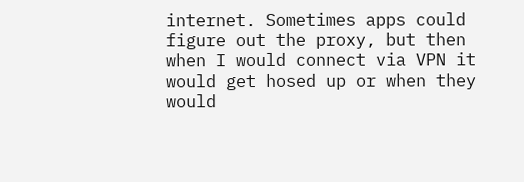internet. Sometimes apps could figure out the proxy, but then when I would connect via VPN it would get hosed up or when they would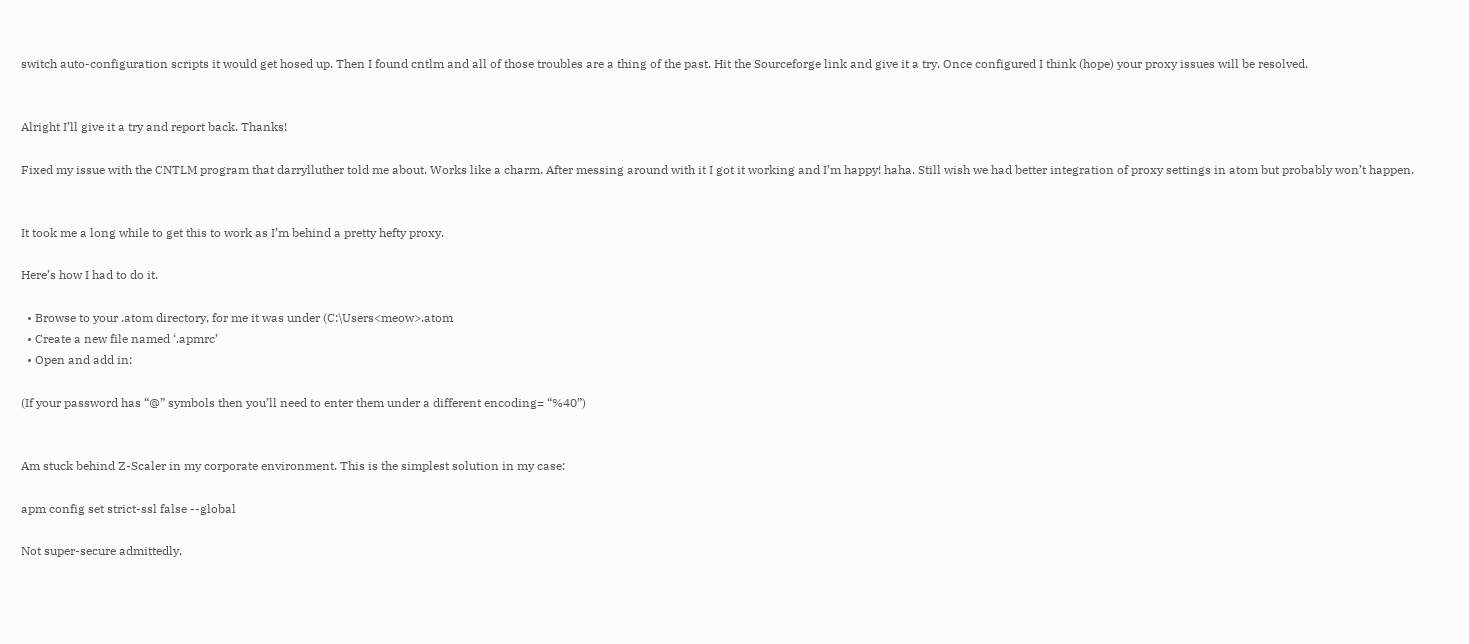switch auto-configuration scripts it would get hosed up. Then I found cntlm and all of those troubles are a thing of the past. Hit the Sourceforge link and give it a try. Once configured I think (hope) your proxy issues will be resolved.


Alright I’ll give it a try and report back. Thanks!

Fixed my issue with the CNTLM program that darrylluther told me about. Works like a charm. After messing around with it I got it working and I’m happy! haha. Still wish we had better integration of proxy settings in atom but probably won’t happen.


It took me a long while to get this to work as I’m behind a pretty hefty proxy.

Here’s how I had to do it.

  • Browse to your .atom directory, for me it was under (C:\Users<meow>.atom
  • Create a new file named ‘.apmrc’
  • Open and add in:

(If your password has “@” symbols then you’ll need to enter them under a different encoding= “%40”)


Am stuck behind Z-Scaler in my corporate environment. This is the simplest solution in my case:

apm config set strict-ssl false --global

Not super-secure admittedly,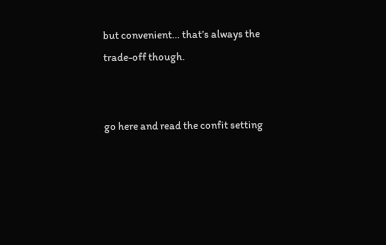but convenient… that’s always the trade-off though.


go here and read the confit setting